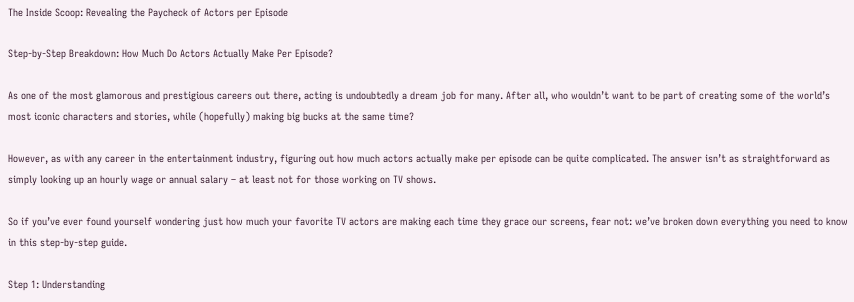The Inside Scoop: Revealing the Paycheck of Actors per Episode

Step-by-Step Breakdown: How Much Do Actors Actually Make Per Episode?

As one of the most glamorous and prestigious careers out there, acting is undoubtedly a dream job for many. After all, who wouldn’t want to be part of creating some of the world’s most iconic characters and stories, while (hopefully) making big bucks at the same time?

However, as with any career in the entertainment industry, figuring out how much actors actually make per episode can be quite complicated. The answer isn’t as straightforward as simply looking up an hourly wage or annual salary – at least not for those working on TV shows.

So if you’ve ever found yourself wondering just how much your favorite TV actors are making each time they grace our screens, fear not: we’ve broken down everything you need to know in this step-by-step guide.

Step 1: Understanding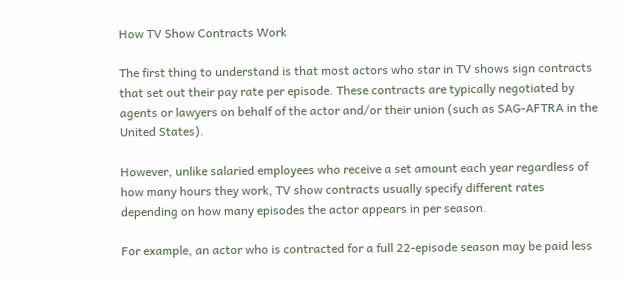How TV Show Contracts Work

The first thing to understand is that most actors who star in TV shows sign contracts that set out their pay rate per episode. These contracts are typically negotiated by agents or lawyers on behalf of the actor and/or their union (such as SAG-AFTRA in the United States).

However, unlike salaried employees who receive a set amount each year regardless of how many hours they work, TV show contracts usually specify different rates depending on how many episodes the actor appears in per season.

For example, an actor who is contracted for a full 22-episode season may be paid less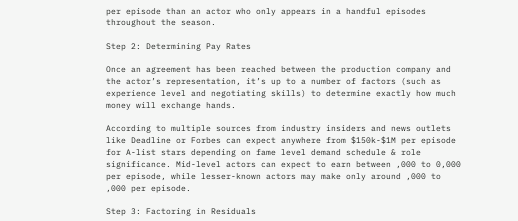per episode than an actor who only appears in a handful episodes throughout the season.

Step 2: Determining Pay Rates

Once an agreement has been reached between the production company and the actor’s representation, it’s up to a number of factors (such as experience level and negotiating skills) to determine exactly how much money will exchange hands.

According to multiple sources from industry insiders and news outlets like Deadline or Forbes can expect anywhere from $150k-$1M per episode for A-list stars depending on fame level demand schedule & role significance. Mid-level actors can expect to earn between ,000 to 0,000 per episode, while lesser-known actors may make only around ,000 to ,000 per episode.

Step 3: Factoring in Residuals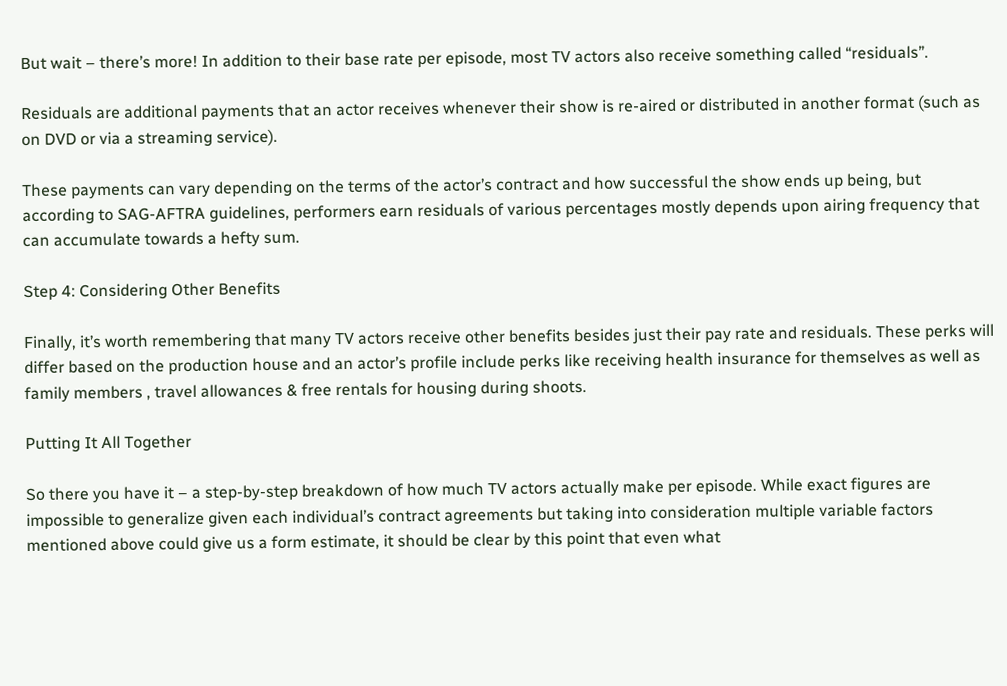But wait – there’s more! In addition to their base rate per episode, most TV actors also receive something called “residuals”.

Residuals are additional payments that an actor receives whenever their show is re-aired or distributed in another format (such as on DVD or via a streaming service).

These payments can vary depending on the terms of the actor’s contract and how successful the show ends up being, but according to SAG-AFTRA guidelines, performers earn residuals of various percentages mostly depends upon airing frequency that can accumulate towards a hefty sum.

Step 4: Considering Other Benefits

Finally, it’s worth remembering that many TV actors receive other benefits besides just their pay rate and residuals. These perks will differ based on the production house and an actor’s profile include perks like receiving health insurance for themselves as well as family members , travel allowances & free rentals for housing during shoots.

Putting It All Together

So there you have it – a step-by-step breakdown of how much TV actors actually make per episode. While exact figures are impossible to generalize given each individual’s contract agreements but taking into consideration multiple variable factors mentioned above could give us a form estimate, it should be clear by this point that even what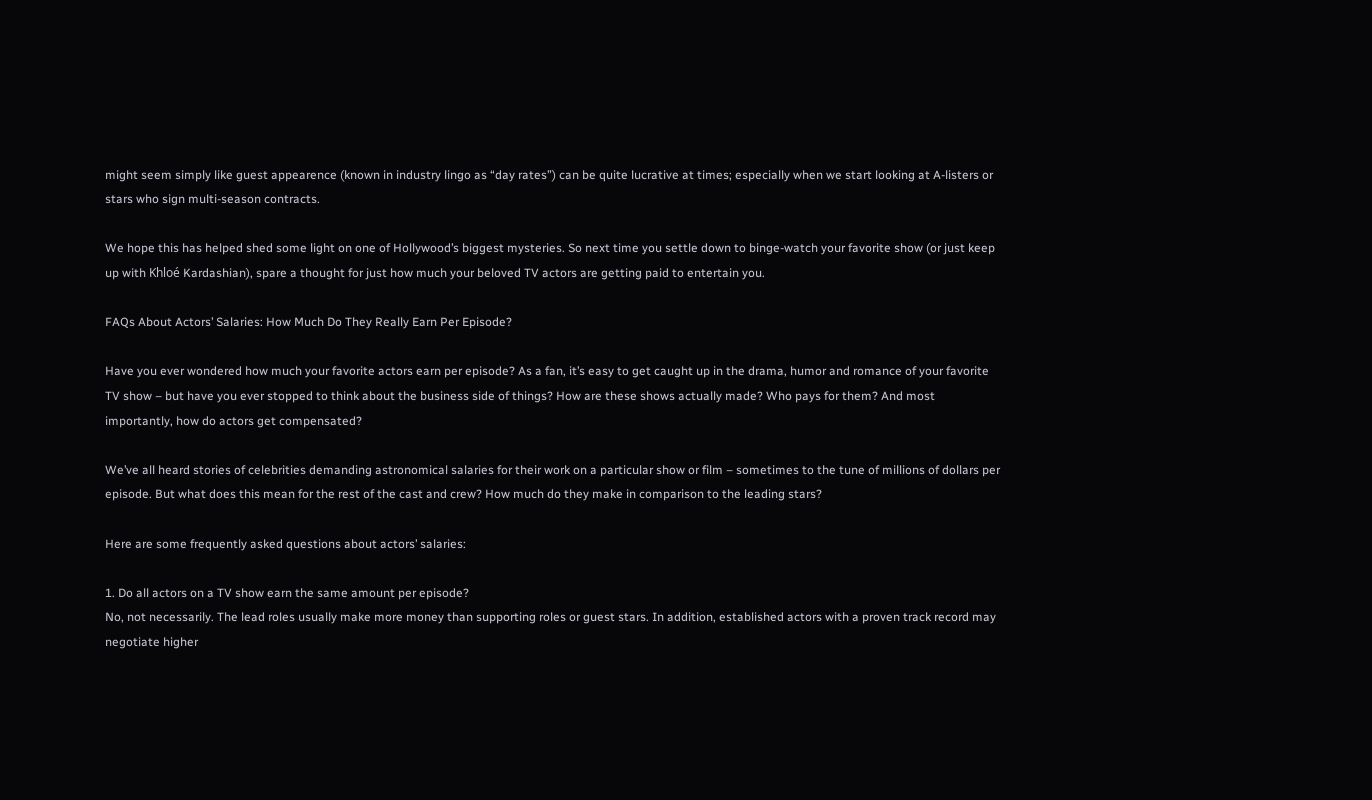might seem simply like guest appearence (known in industry lingo as “day rates”) can be quite lucrative at times; especially when we start looking at A-listers or stars who sign multi-season contracts.

We hope this has helped shed some light on one of Hollywood’s biggest mysteries. So next time you settle down to binge-watch your favorite show (or just keep up with Khloé Kardashian), spare a thought for just how much your beloved TV actors are getting paid to entertain you.

FAQs About Actors’ Salaries: How Much Do They Really Earn Per Episode?

Have you ever wondered how much your favorite actors earn per episode? As a fan, it’s easy to get caught up in the drama, humor and romance of your favorite TV show – but have you ever stopped to think about the business side of things? How are these shows actually made? Who pays for them? And most importantly, how do actors get compensated?

We’ve all heard stories of celebrities demanding astronomical salaries for their work on a particular show or film – sometimes to the tune of millions of dollars per episode. But what does this mean for the rest of the cast and crew? How much do they make in comparison to the leading stars?

Here are some frequently asked questions about actors’ salaries:

1. Do all actors on a TV show earn the same amount per episode?
No, not necessarily. The lead roles usually make more money than supporting roles or guest stars. In addition, established actors with a proven track record may negotiate higher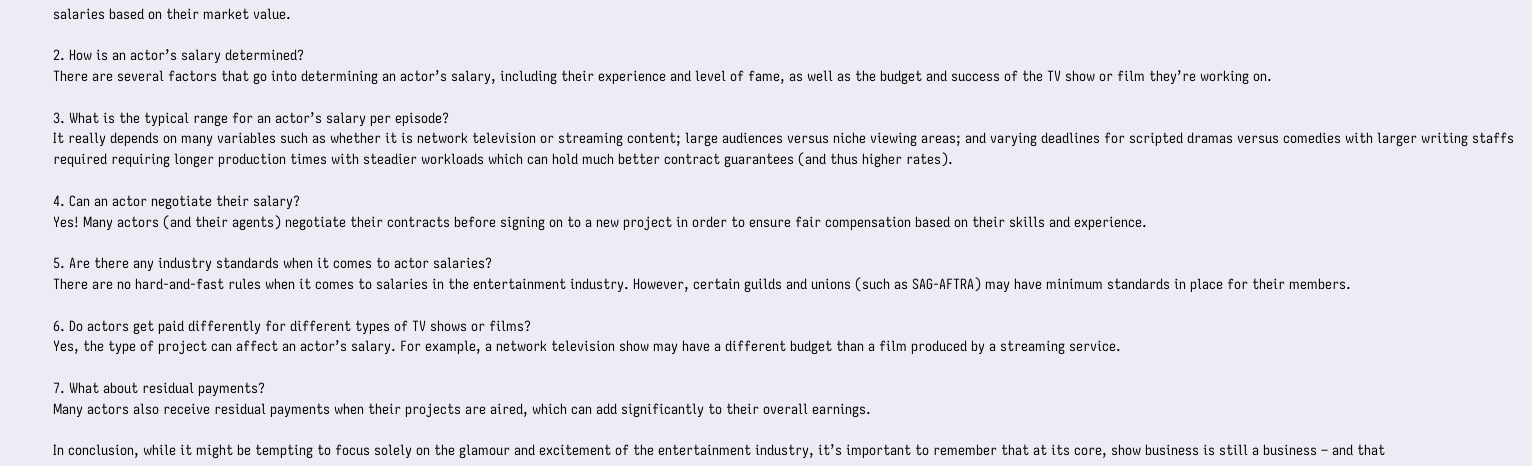salaries based on their market value.

2. How is an actor’s salary determined?
There are several factors that go into determining an actor’s salary, including their experience and level of fame, as well as the budget and success of the TV show or film they’re working on.

3. What is the typical range for an actor’s salary per episode?
It really depends on many variables such as whether it is network television or streaming content; large audiences versus niche viewing areas; and varying deadlines for scripted dramas versus comedies with larger writing staffs required requiring longer production times with steadier workloads which can hold much better contract guarantees (and thus higher rates).

4. Can an actor negotiate their salary?
Yes! Many actors (and their agents) negotiate their contracts before signing on to a new project in order to ensure fair compensation based on their skills and experience.

5. Are there any industry standards when it comes to actor salaries?
There are no hard-and-fast rules when it comes to salaries in the entertainment industry. However, certain guilds and unions (such as SAG-AFTRA) may have minimum standards in place for their members.

6. Do actors get paid differently for different types of TV shows or films?
Yes, the type of project can affect an actor’s salary. For example, a network television show may have a different budget than a film produced by a streaming service.

7. What about residual payments?
Many actors also receive residual payments when their projects are aired, which can add significantly to their overall earnings.

In conclusion, while it might be tempting to focus solely on the glamour and excitement of the entertainment industry, it’s important to remember that at its core, show business is still a business – and that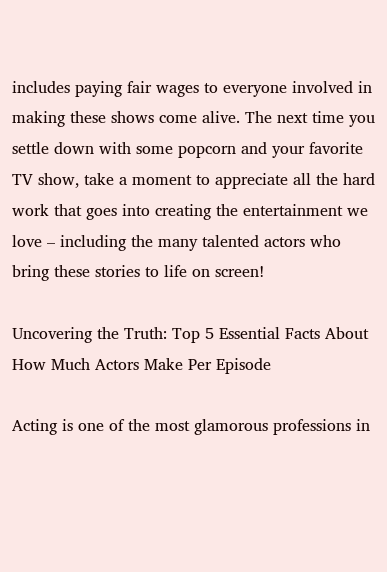includes paying fair wages to everyone involved in making these shows come alive. The next time you settle down with some popcorn and your favorite TV show, take a moment to appreciate all the hard work that goes into creating the entertainment we love – including the many talented actors who bring these stories to life on screen!

Uncovering the Truth: Top 5 Essential Facts About How Much Actors Make Per Episode

Acting is one of the most glamorous professions in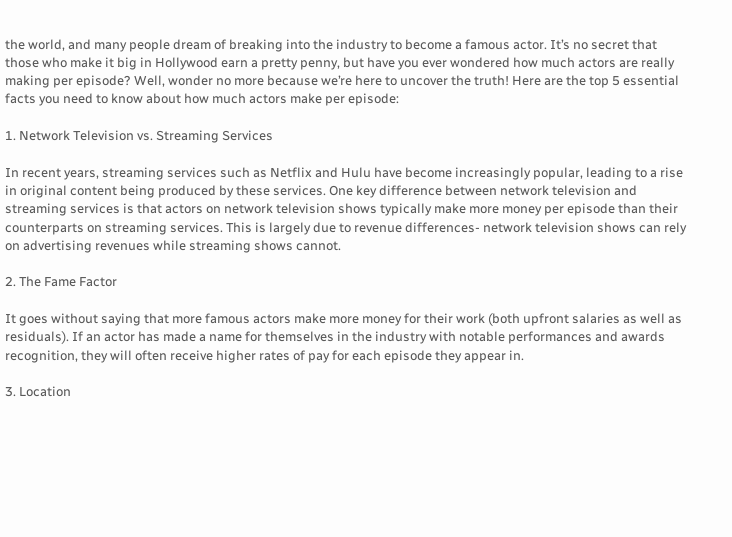the world, and many people dream of breaking into the industry to become a famous actor. It’s no secret that those who make it big in Hollywood earn a pretty penny, but have you ever wondered how much actors are really making per episode? Well, wonder no more because we’re here to uncover the truth! Here are the top 5 essential facts you need to know about how much actors make per episode:

1. Network Television vs. Streaming Services

In recent years, streaming services such as Netflix and Hulu have become increasingly popular, leading to a rise in original content being produced by these services. One key difference between network television and streaming services is that actors on network television shows typically make more money per episode than their counterparts on streaming services. This is largely due to revenue differences- network television shows can rely on advertising revenues while streaming shows cannot.

2. The Fame Factor

It goes without saying that more famous actors make more money for their work (both upfront salaries as well as residuals). If an actor has made a name for themselves in the industry with notable performances and awards recognition, they will often receive higher rates of pay for each episode they appear in.

3. Location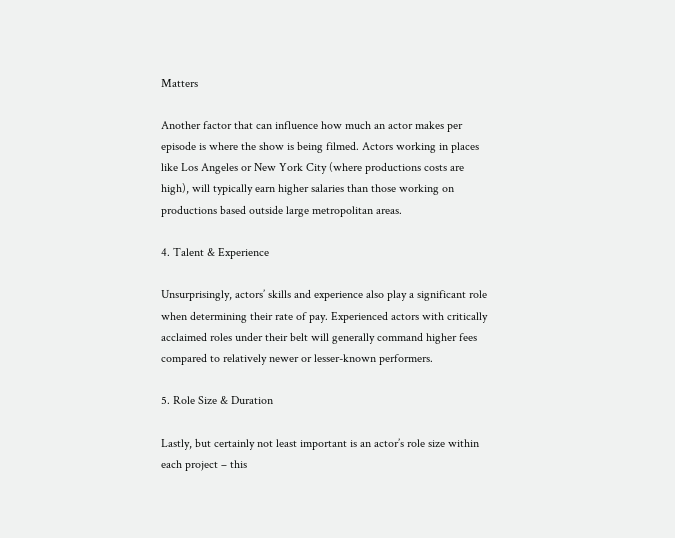Matters

Another factor that can influence how much an actor makes per episode is where the show is being filmed. Actors working in places like Los Angeles or New York City (where productions costs are high), will typically earn higher salaries than those working on productions based outside large metropolitan areas.

4. Talent & Experience

Unsurprisingly, actors’ skills and experience also play a significant role when determining their rate of pay. Experienced actors with critically acclaimed roles under their belt will generally command higher fees compared to relatively newer or lesser-known performers.

5. Role Size & Duration

Lastly, but certainly not least important is an actor’s role size within each project – this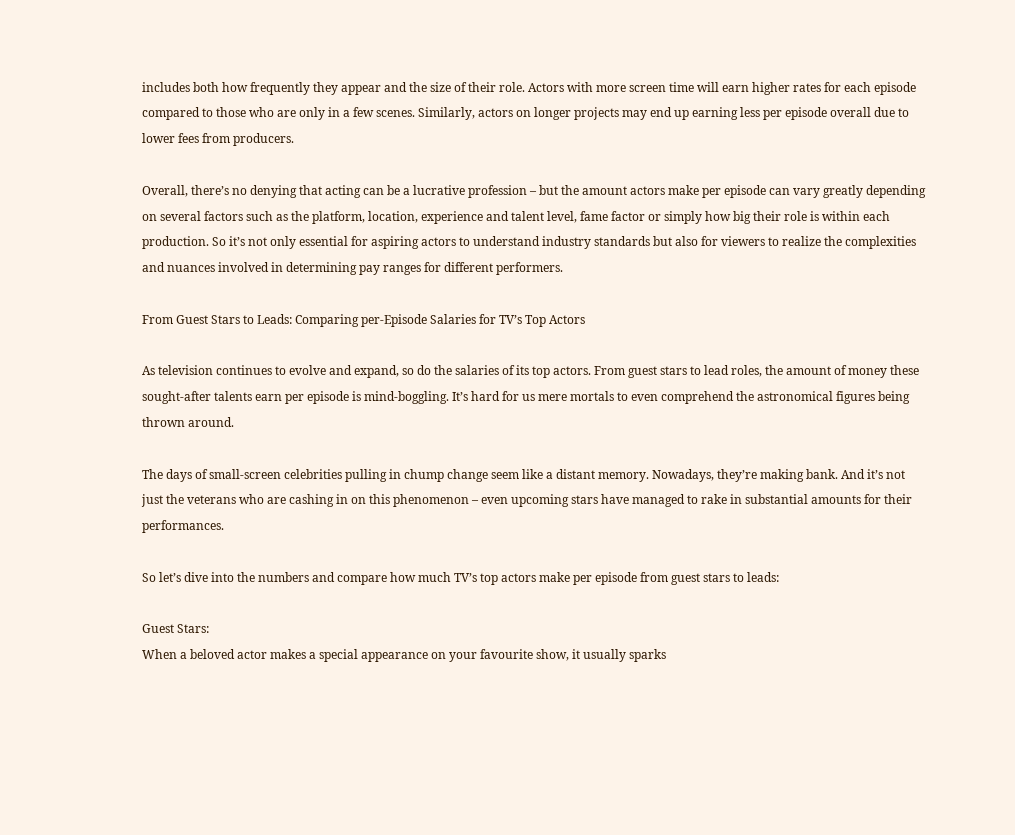includes both how frequently they appear and the size of their role. Actors with more screen time will earn higher rates for each episode compared to those who are only in a few scenes. Similarly, actors on longer projects may end up earning less per episode overall due to lower fees from producers.

Overall, there’s no denying that acting can be a lucrative profession – but the amount actors make per episode can vary greatly depending on several factors such as the platform, location, experience and talent level, fame factor or simply how big their role is within each production. So it’s not only essential for aspiring actors to understand industry standards but also for viewers to realize the complexities and nuances involved in determining pay ranges for different performers.

From Guest Stars to Leads: Comparing per-Episode Salaries for TV’s Top Actors

As television continues to evolve and expand, so do the salaries of its top actors. From guest stars to lead roles, the amount of money these sought-after talents earn per episode is mind-boggling. It’s hard for us mere mortals to even comprehend the astronomical figures being thrown around.

The days of small-screen celebrities pulling in chump change seem like a distant memory. Nowadays, they’re making bank. And it’s not just the veterans who are cashing in on this phenomenon – even upcoming stars have managed to rake in substantial amounts for their performances.

So let’s dive into the numbers and compare how much TV’s top actors make per episode from guest stars to leads:

Guest Stars:
When a beloved actor makes a special appearance on your favourite show, it usually sparks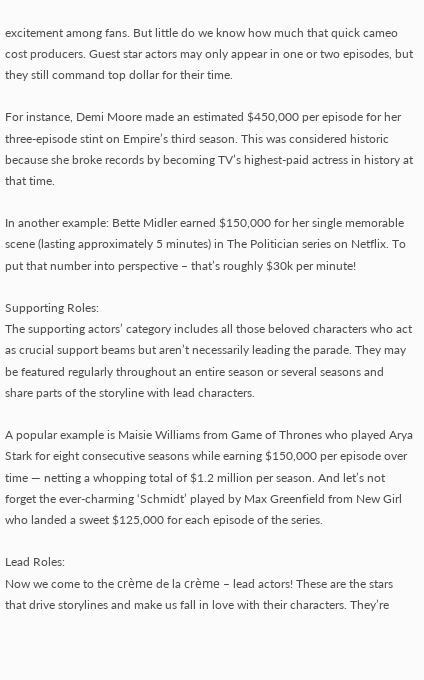excitement among fans. But little do we know how much that quick cameo cost producers. Guest star actors may only appear in one or two episodes, but they still command top dollar for their time.

For instance, Demi Moore made an estimated $450,000 per episode for her three-episode stint on Empire’s third season. This was considered historic because she broke records by becoming TV’s highest-paid actress in history at that time.

In another example: Bette Midler earned $150,000 for her single memorable scene (lasting approximately 5 minutes) in The Politician series on Netflix. To put that number into perspective – that’s roughly $30k per minute!

Supporting Roles:
The supporting actors’ category includes all those beloved characters who act as crucial support beams but aren’t necessarily leading the parade. They may be featured regularly throughout an entire season or several seasons and share parts of the storyline with lead characters.

A popular example is Maisie Williams from Game of Thrones who played Arya Stark for eight consecutive seasons while earning $150,000 per episode over time — netting a whopping total of $1.2 million per season. And let’s not forget the ever-charming ‘Schmidt’ played by Max Greenfield from New Girl who landed a sweet $125,000 for each episode of the series.

Lead Roles:
Now we come to the crème de la crème – lead actors! These are the stars that drive storylines and make us fall in love with their characters. They’re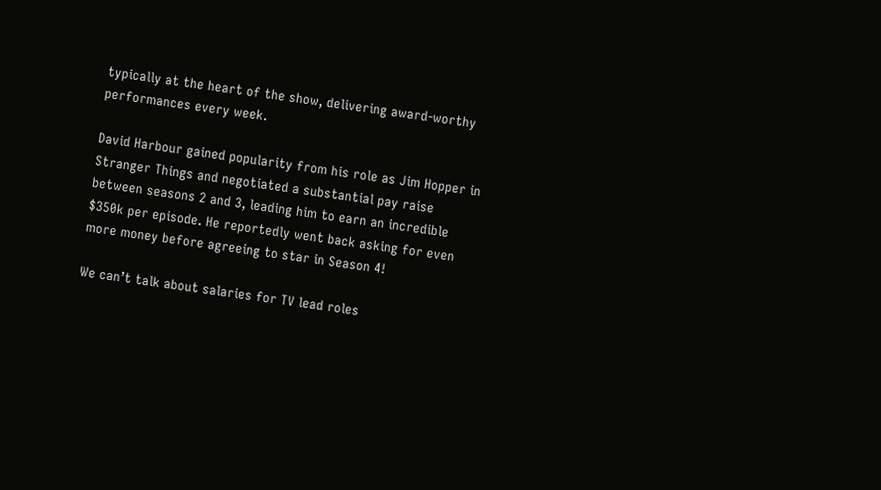typically at the heart of the show, delivering award-worthy performances every week.

David Harbour gained popularity from his role as Jim Hopper in Stranger Things and negotiated a substantial pay raise between seasons 2 and 3, leading him to earn an incredible $350k per episode. He reportedly went back asking for even more money before agreeing to star in Season 4!

We can’t talk about salaries for TV lead roles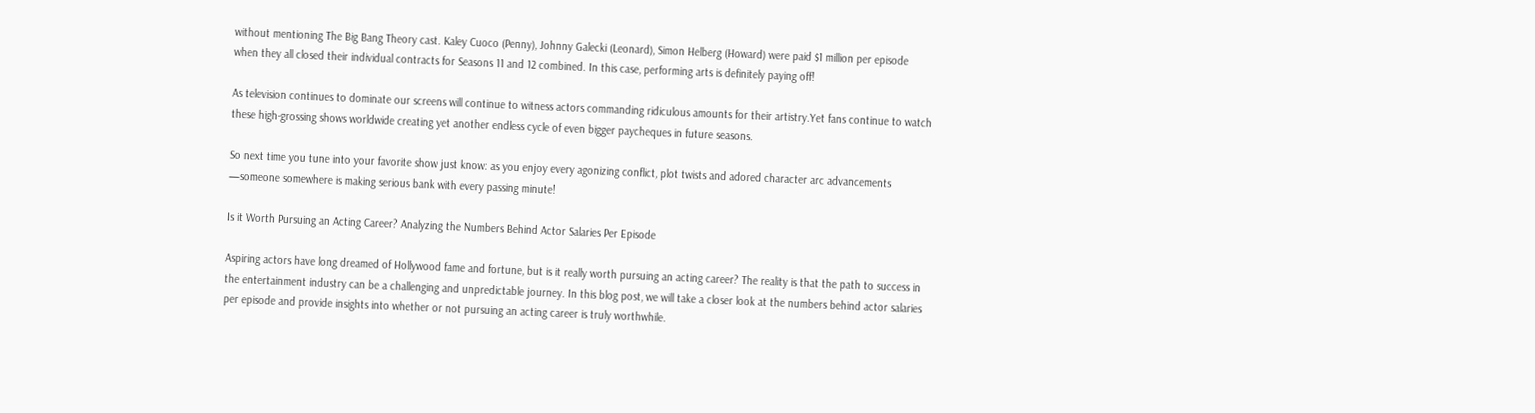without mentioning The Big Bang Theory cast. Kaley Cuoco (Penny), Johnny Galecki (Leonard), Simon Helberg (Howard) were paid $1 million per episode when they all closed their individual contracts for Seasons 11 and 12 combined. In this case, performing arts is definitely paying off!

As television continues to dominate our screens will continue to witness actors commanding ridiculous amounts for their artistry.Yet fans continue to watch these high-grossing shows worldwide creating yet another endless cycle of even bigger paycheques in future seasons.

So next time you tune into your favorite show just know: as you enjoy every agonizing conflict, plot twists and adored character arc advancements —someone somewhere is making serious bank with every passing minute!

Is it Worth Pursuing an Acting Career? Analyzing the Numbers Behind Actor Salaries Per Episode

Aspiring actors have long dreamed of Hollywood fame and fortune, but is it really worth pursuing an acting career? The reality is that the path to success in the entertainment industry can be a challenging and unpredictable journey. In this blog post, we will take a closer look at the numbers behind actor salaries per episode and provide insights into whether or not pursuing an acting career is truly worthwhile.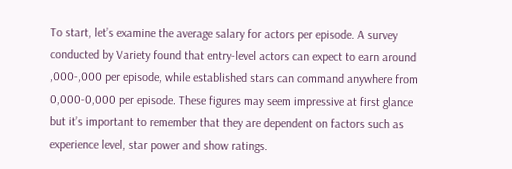To start, let’s examine the average salary for actors per episode. A survey conducted by Variety found that entry-level actors can expect to earn around ,000-,000 per episode, while established stars can command anywhere from 0,000-0,000 per episode. These figures may seem impressive at first glance but it’s important to remember that they are dependent on factors such as experience level, star power and show ratings.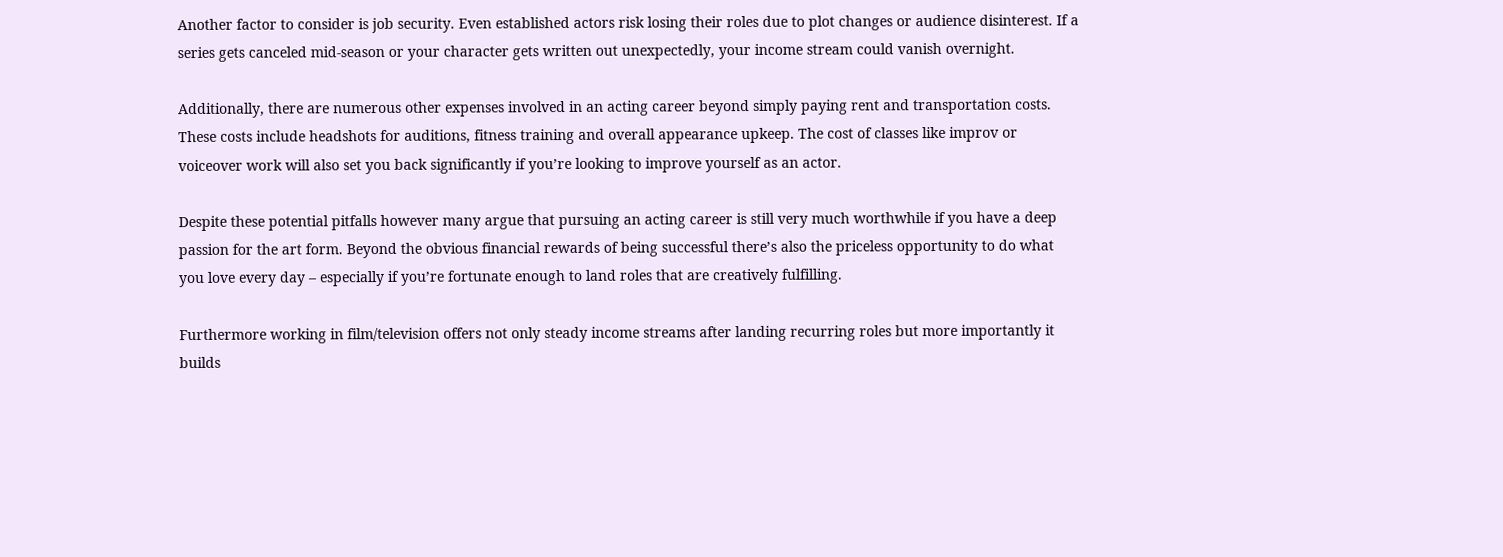Another factor to consider is job security. Even established actors risk losing their roles due to plot changes or audience disinterest. If a series gets canceled mid-season or your character gets written out unexpectedly, your income stream could vanish overnight.

Additionally, there are numerous other expenses involved in an acting career beyond simply paying rent and transportation costs. These costs include headshots for auditions, fitness training and overall appearance upkeep. The cost of classes like improv or voiceover work will also set you back significantly if you’re looking to improve yourself as an actor.

Despite these potential pitfalls however many argue that pursuing an acting career is still very much worthwhile if you have a deep passion for the art form. Beyond the obvious financial rewards of being successful there’s also the priceless opportunity to do what you love every day – especially if you’re fortunate enough to land roles that are creatively fulfilling.

Furthermore working in film/television offers not only steady income streams after landing recurring roles but more importantly it builds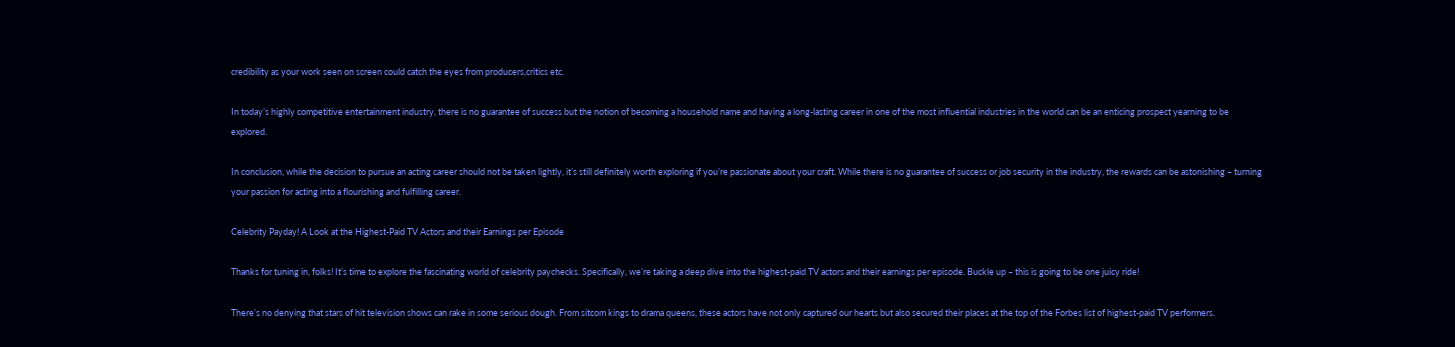credibility as your work seen on screen could catch the eyes from producers,critics etc.

In today’s highly competitive entertainment industry, there is no guarantee of success but the notion of becoming a household name and having a long-lasting career in one of the most influential industries in the world can be an enticing prospect yearning to be explored.

In conclusion, while the decision to pursue an acting career should not be taken lightly, it’s still definitely worth exploring if you’re passionate about your craft. While there is no guarantee of success or job security in the industry, the rewards can be astonishing – turning your passion for acting into a flourishing and fulfilling career.

Celebrity Payday! A Look at the Highest-Paid TV Actors and their Earnings per Episode

Thanks for tuning in, folks! It’s time to explore the fascinating world of celebrity paychecks. Specifically, we’re taking a deep dive into the highest-paid TV actors and their earnings per episode. Buckle up – this is going to be one juicy ride!

There’s no denying that stars of hit television shows can rake in some serious dough. From sitcom kings to drama queens, these actors have not only captured our hearts but also secured their places at the top of the Forbes list of highest-paid TV performers.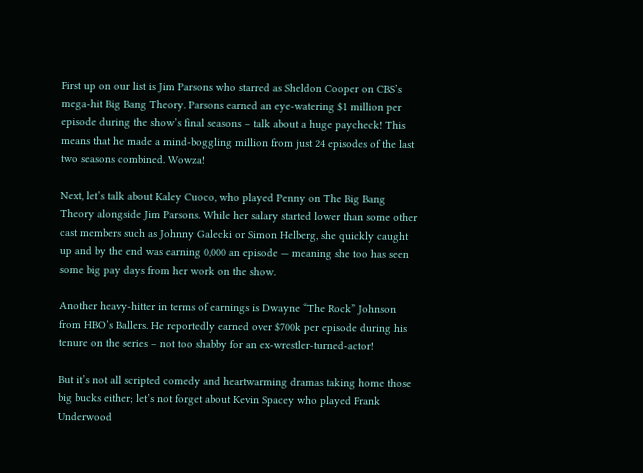First up on our list is Jim Parsons who starred as Sheldon Cooper on CBS’s mega-hit Big Bang Theory. Parsons earned an eye-watering $1 million per episode during the show’s final seasons – talk about a huge paycheck! This means that he made a mind-boggling million from just 24 episodes of the last two seasons combined. Wowza!

Next, let’s talk about Kaley Cuoco, who played Penny on The Big Bang Theory alongside Jim Parsons. While her salary started lower than some other cast members such as Johnny Galecki or Simon Helberg, she quickly caught up and by the end was earning 0,000 an episode — meaning she too has seen some big pay days from her work on the show.

Another heavy-hitter in terms of earnings is Dwayne “The Rock” Johnson from HBO’s Ballers. He reportedly earned over $700k per episode during his tenure on the series – not too shabby for an ex-wrestler-turned-actor!

But it’s not all scripted comedy and heartwarming dramas taking home those big bucks either; let’s not forget about Kevin Spacey who played Frank Underwood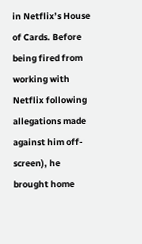in Netflix’s House of Cards. Before being fired from working with Netflix following allegations made against him off-screen), he brought home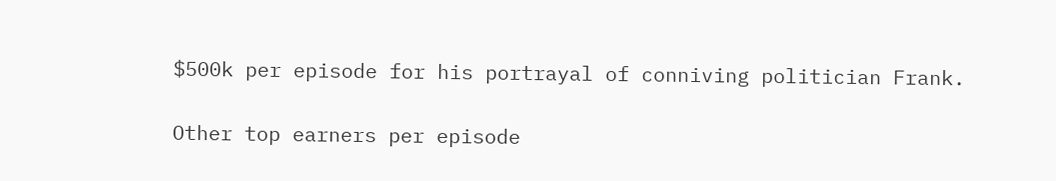$500k per episode for his portrayal of conniving politician Frank.

Other top earners per episode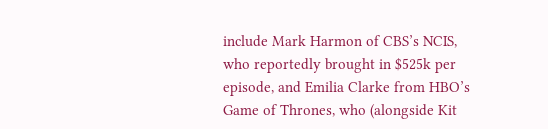include Mark Harmon of CBS’s NCIS, who reportedly brought in $525k per episode, and Emilia Clarke from HBO’s Game of Thrones, who (alongside Kit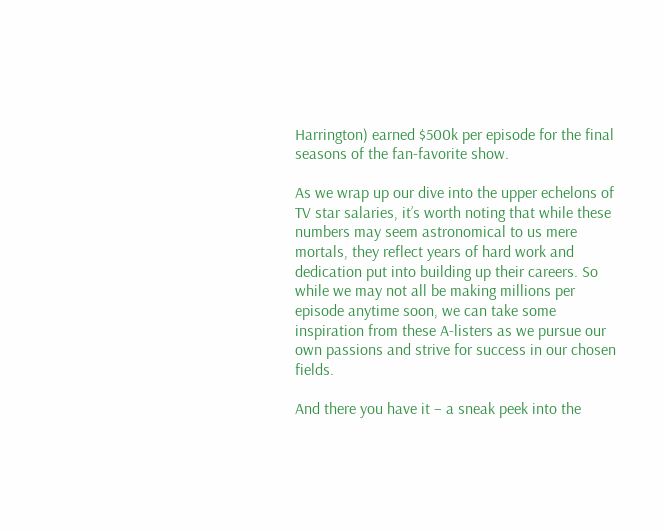Harrington) earned $500k per episode for the final seasons of the fan-favorite show.

As we wrap up our dive into the upper echelons of TV star salaries, it’s worth noting that while these numbers may seem astronomical to us mere mortals, they reflect years of hard work and dedication put into building up their careers. So while we may not all be making millions per episode anytime soon, we can take some inspiration from these A-listers as we pursue our own passions and strive for success in our chosen fields.

And there you have it – a sneak peek into the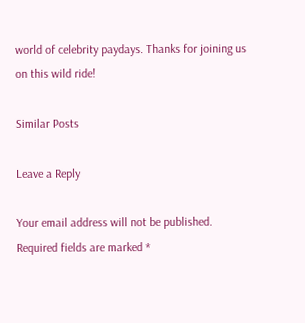world of celebrity paydays. Thanks for joining us on this wild ride!

Similar Posts

Leave a Reply

Your email address will not be published. Required fields are marked *